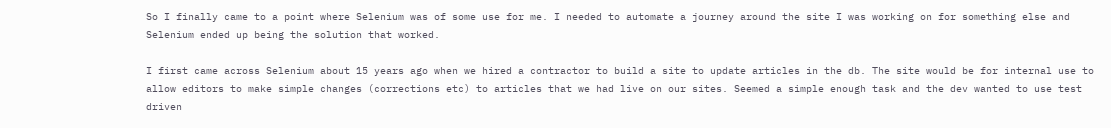So I finally came to a point where Selenium was of some use for me. I needed to automate a journey around the site I was working on for something else and Selenium ended up being the solution that worked.

I first came across Selenium about 15 years ago when we hired a contractor to build a site to update articles in the db. The site would be for internal use to allow editors to make simple changes (corrections etc) to articles that we had live on our sites. Seemed a simple enough task and the dev wanted to use test driven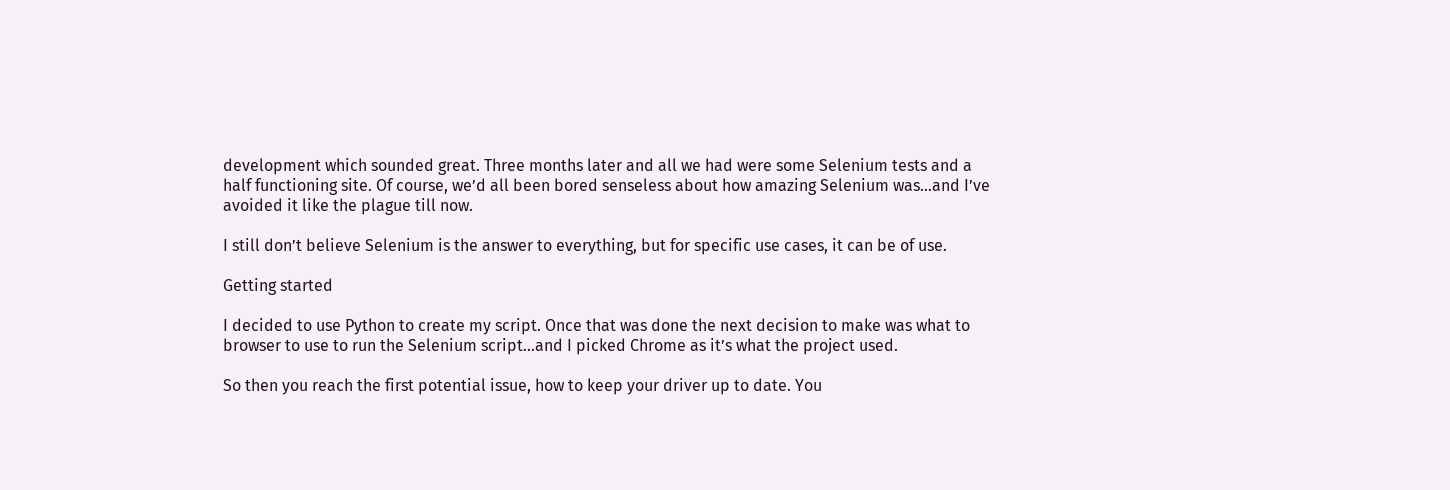development which sounded great. Three months later and all we had were some Selenium tests and a half functioning site. Of course, we’d all been bored senseless about how amazing Selenium was…and I’ve avoided it like the plague till now.

I still don’t believe Selenium is the answer to everything, but for specific use cases, it can be of use.

Getting started

I decided to use Python to create my script. Once that was done the next decision to make was what to browser to use to run the Selenium script…and I picked Chrome as it’s what the project used.

So then you reach the first potential issue, how to keep your driver up to date. You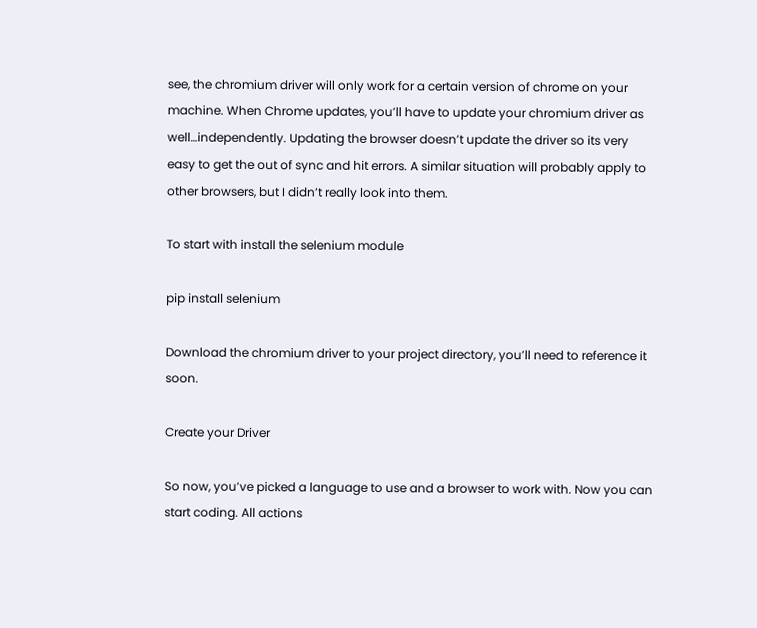see, the chromium driver will only work for a certain version of chrome on your machine. When Chrome updates, you’ll have to update your chromium driver as well…independently. Updating the browser doesn’t update the driver so its very easy to get the out of sync and hit errors. A similar situation will probably apply to other browsers, but I didn’t really look into them.

To start with install the selenium module

pip install selenium

Download the chromium driver to your project directory, you’ll need to reference it soon.

Create your Driver

So now, you’ve picked a language to use and a browser to work with. Now you can start coding. All actions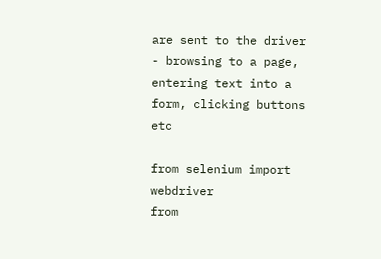are sent to the driver - browsing to a page, entering text into a form, clicking buttons etc

from selenium import webdriver
from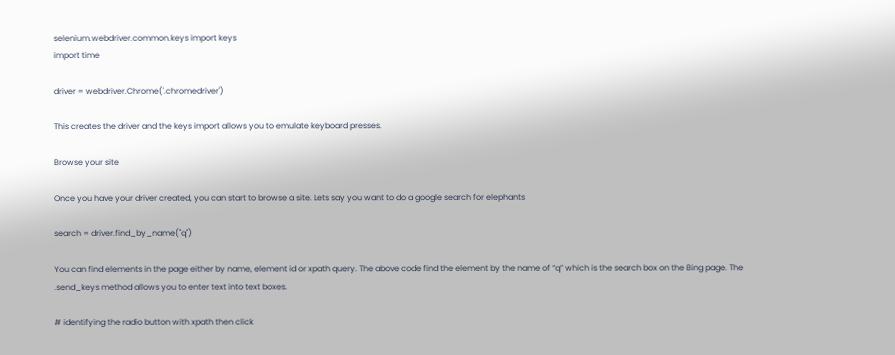selenium.webdriver.common.keys import keys
import time

driver = webdriver.Chrome('.chromedriver')

This creates the driver and the keys import allows you to emulate keyboard presses.

Browse your site

Once you have your driver created, you can start to browse a site. Lets say you want to do a google search for elephants

search = driver.find_by_name("q")

You can find elements in the page either by name, element id or xpath query. The above code find the element by the name of “q” which is the search box on the Bing page. The .send_keys method allows you to enter text into text boxes.

# identifying the radio button with xpath then click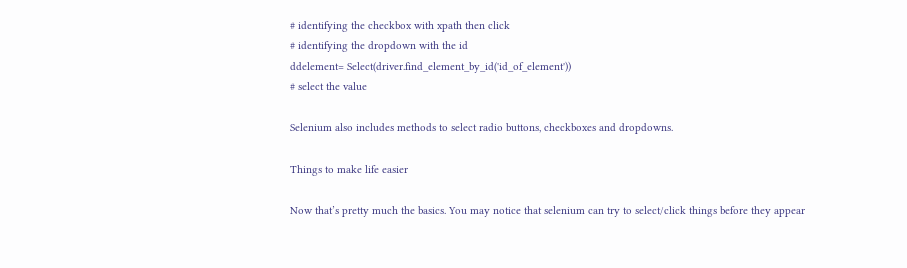# identifying the checkbox with xpath then click
# identifying the dropdown with the id
ddelement= Select(driver.find_element_by_id('id_of_element'))
# select the value

Selenium also includes methods to select radio buttons, checkboxes and dropdowns.

Things to make life easier

Now that’s pretty much the basics. You may notice that selenium can try to select/click things before they appear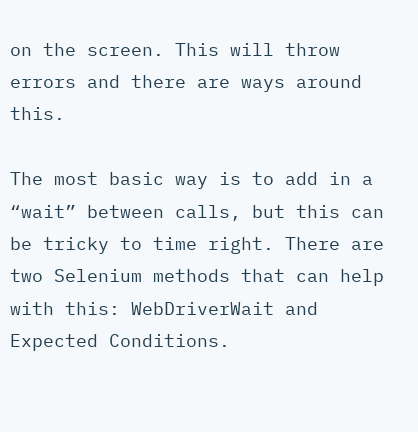on the screen. This will throw errors and there are ways around this.

The most basic way is to add in a “wait” between calls, but this can be tricky to time right. There are two Selenium methods that can help with this: WebDriverWait and Expected Conditions.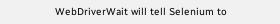WebDriverWait will tell Selenium to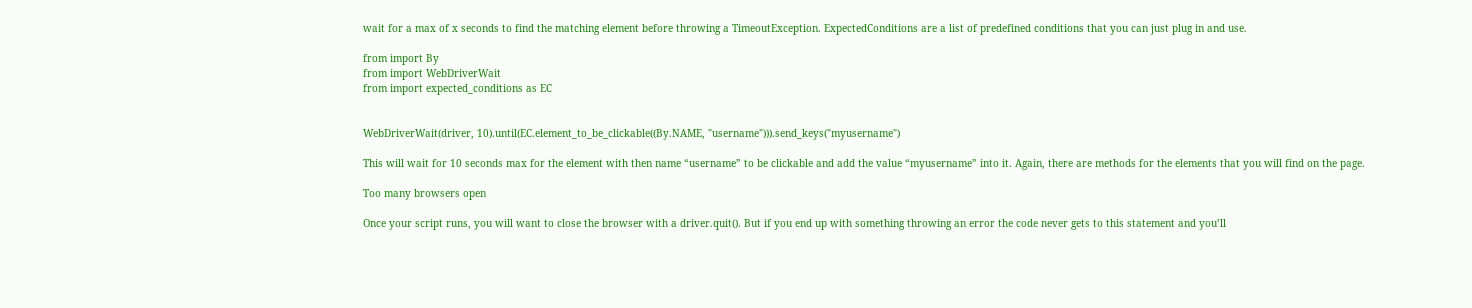wait for a max of x seconds to find the matching element before throwing a TimeoutException. ExpectedConditions are a list of predefined conditions that you can just plug in and use.

from import By
from import WebDriverWait
from import expected_conditions as EC


WebDriverWait(driver, 10).until(EC.element_to_be_clickable((By.NAME, "username"))).send_keys("myusername")

This will wait for 10 seconds max for the element with then name “username” to be clickable and add the value “myusername” into it. Again, there are methods for the elements that you will find on the page.

Too many browsers open

Once your script runs, you will want to close the browser with a driver.quit(). But if you end up with something throwing an error the code never gets to this statement and you’ll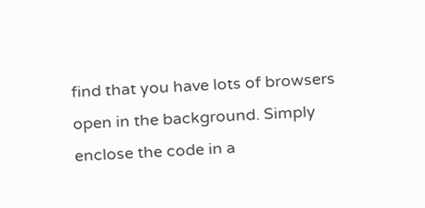find that you have lots of browsers open in the background. Simply enclose the code in a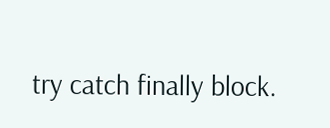try catch finally block.